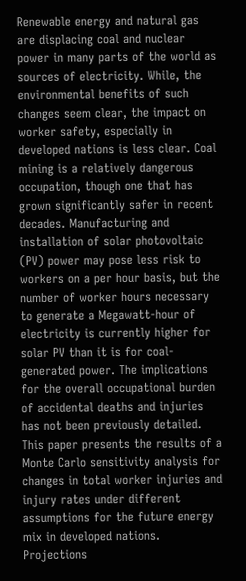Renewable energy and natural gas are displacing coal and nuclear power in many parts of the world as sources of electricity. While, the environmental benefits of such changes seem clear, the impact on worker safety, especially in developed nations is less clear. Coal mining is a relatively dangerous occupation, though one that has grown significantly safer in recent decades. Manufacturing and installation of solar photovoltaic (PV) power may pose less risk to workers on a per hour basis, but the number of worker hours necessary to generate a Megawatt-hour of electricity is currently higher for solar PV than it is for coal-generated power. The implications for the overall occupational burden of accidental deaths and injuries has not been previously detailed. This paper presents the results of a Monte Carlo sensitivity analysis for changes in total worker injuries and injury rates under different assumptions for the future energy mix in developed nations. Projections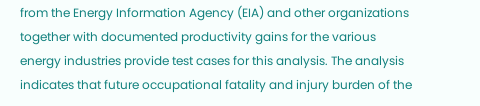from the Energy Information Agency (EIA) and other organizations together with documented productivity gains for the various energy industries provide test cases for this analysis. The analysis indicates that future occupational fatality and injury burden of the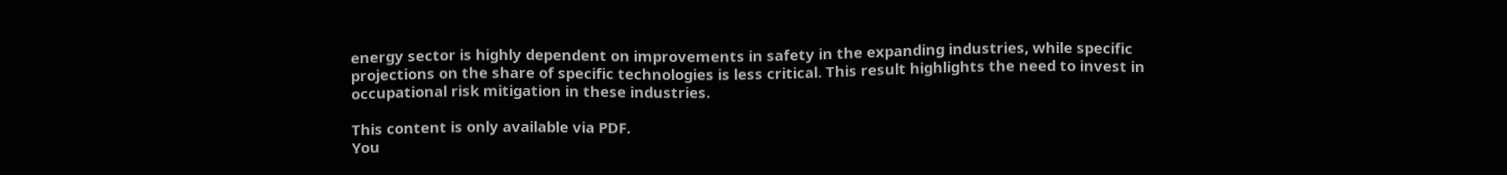energy sector is highly dependent on improvements in safety in the expanding industries, while specific projections on the share of specific technologies is less critical. This result highlights the need to invest in occupational risk mitigation in these industries.

This content is only available via PDF.
You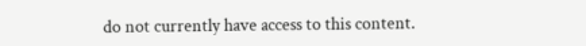do not currently have access to this content.